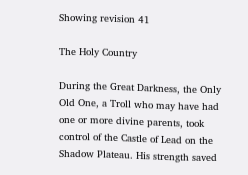Showing revision 41

The Holy Country

During the Great Darkness, the Only Old One, a Troll who may have had one or more divine parents, took control of the Castle of Lead on the Shadow Plateau. His strength saved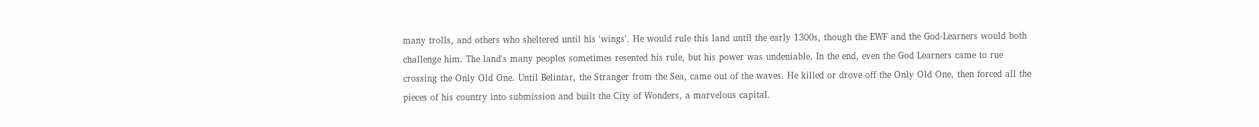many trolls, and others who sheltered until his 'wings'. He would rule this land until the early 1300s, though the EWF and the God-Learners would both challenge him. The land's many peoples sometimes resented his rule, but his power was undeniable. In the end, even the God Learners came to rue crossing the Only Old One. Until Belintar, the Stranger from the Sea, came out of the waves. He killed or drove off the Only Old One, then forced all the pieces of his country into submission and built the City of Wonders, a marvelous capital.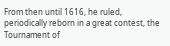From then until 1616, he ruled, periodically reborn in a great contest, the Tournament of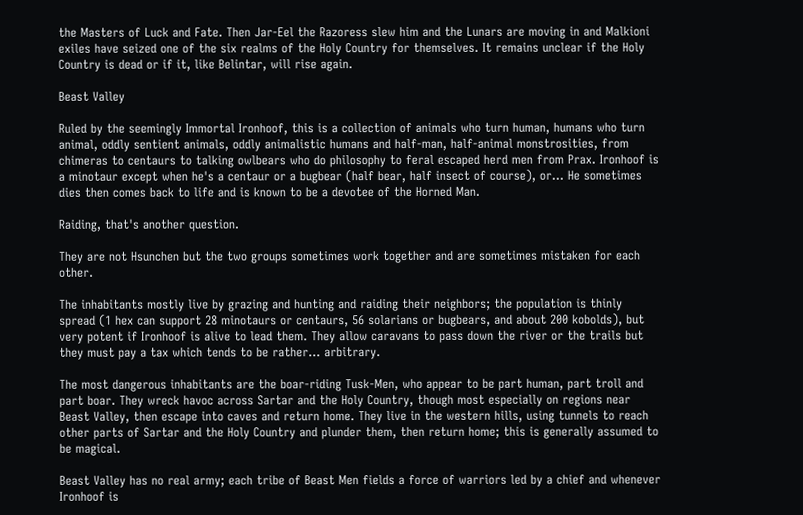the Masters of Luck and Fate. Then Jar-Eel the Razoress slew him and the Lunars are moving in and Malkioni exiles have seized one of the six realms of the Holy Country for themselves. It remains unclear if the Holy Country is dead or if it, like Belintar, will rise again.

Beast Valley

Ruled by the seemingly Immortal Ironhoof, this is a collection of animals who turn human, humans who turn animal, oddly sentient animals, oddly animalistic humans and half-man, half-animal monstrosities, from chimeras to centaurs to talking owlbears who do philosophy to feral escaped herd men from Prax. Ironhoof is a minotaur except when he's a centaur or a bugbear (half bear, half insect of course), or... He sometimes dies then comes back to life and is known to be a devotee of the Horned Man.

Raiding, that's another question.

They are not Hsunchen but the two groups sometimes work together and are sometimes mistaken for each other.

The inhabitants mostly live by grazing and hunting and raiding their neighbors; the population is thinly spread (1 hex can support 28 minotaurs or centaurs, 56 solarians or bugbears, and about 200 kobolds), but very potent if Ironhoof is alive to lead them. They allow caravans to pass down the river or the trails but they must pay a tax which tends to be rather... arbitrary.

The most dangerous inhabitants are the boar-riding Tusk-Men, who appear to be part human, part troll and part boar. They wreck havoc across Sartar and the Holy Country, though most especially on regions near Beast Valley, then escape into caves and return home. They live in the western hills, using tunnels to reach other parts of Sartar and the Holy Country and plunder them, then return home; this is generally assumed to be magical.

Beast Valley has no real army; each tribe of Beast Men fields a force of warriors led by a chief and whenever Ironhoof is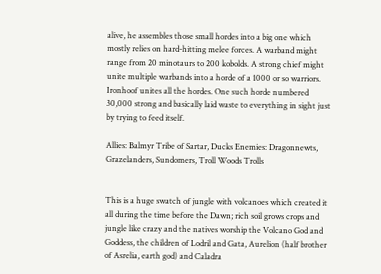alive, he assembles those small hordes into a big one which mostly relies on hard-hitting melee forces. A warband might range from 20 minotaurs to 200 kobolds. A strong chief might unite multiple warbands into a horde of a 1000 or so warriors. Ironhoof unites all the hordes. One such horde numbered 30,000 strong and basically laid waste to everything in sight just by trying to feed itself.

Allies: Balmyr Tribe of Sartar, Ducks Enemies: Dragonnewts, Grazelanders, Sundomers, Troll Woods Trolls


This is a huge swatch of jungle with volcanoes which created it all during the time before the Dawn; rich soil grows crops and jungle like crazy and the natives worship the Volcano God and Goddess, the children of Lodril and Gata, Aurelion (half brother of Asrelia, earth god) and Caladra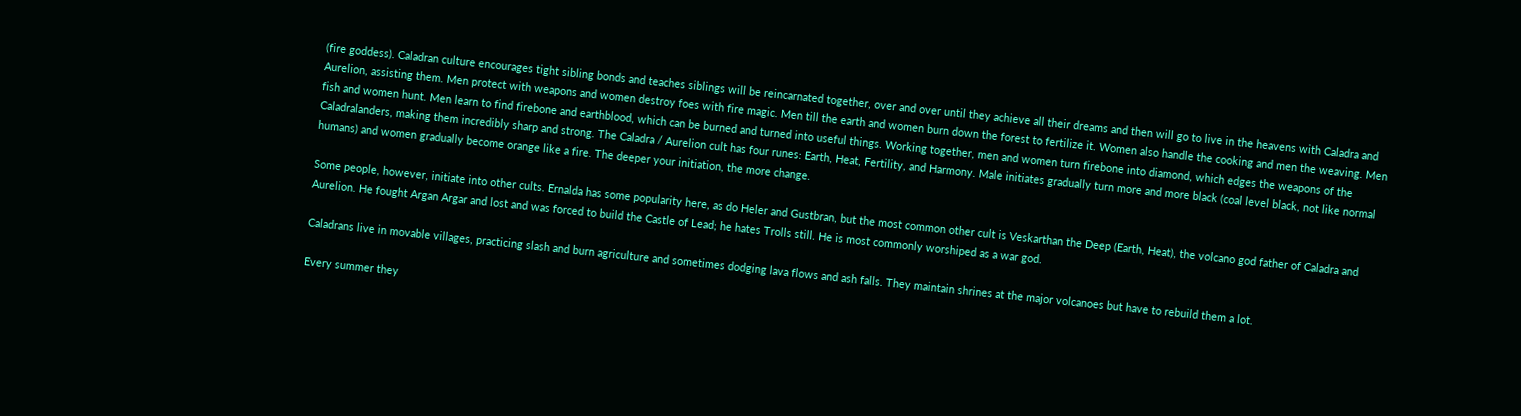(fire goddess). Caladran culture encourages tight sibling bonds and teaches siblings will be reincarnated together, over and over until they achieve all their dreams and then will go to live in the heavens with Caladra and Aurelion, assisting them. Men protect with weapons and women destroy foes with fire magic. Men till the earth and women burn down the forest to fertilize it. Women also handle the cooking and men the weaving. Men fish and women hunt. Men learn to find firebone and earthblood, which can be burned and turned into useful things. Working together, men and women turn firebone into diamond, which edges the weapons of the Caladralanders, making them incredibly sharp and strong. The Caladra / Aurelion cult has four runes: Earth, Heat, Fertility, and Harmony. Male initiates gradually turn more and more black (coal level black, not like normal humans) and women gradually become orange like a fire. The deeper your initiation, the more change.

Some people, however, initiate into other cults. Ernalda has some popularity here, as do Heler and Gustbran, but the most common other cult is Veskarthan the Deep (Earth, Heat), the volcano god father of Caladra and Aurelion. He fought Argan Argar and lost and was forced to build the Castle of Lead; he hates Trolls still. He is most commonly worshiped as a war god.

Caladrans live in movable villages, practicing slash and burn agriculture and sometimes dodging lava flows and ash falls. They maintain shrines at the major volcanoes but have to rebuild them a lot.

Every summer they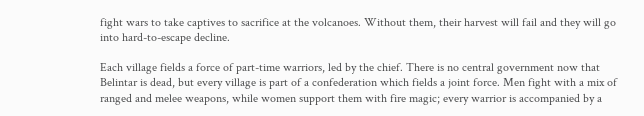fight wars to take captives to sacrifice at the volcanoes. Without them, their harvest will fail and they will go into hard-to-escape decline.

Each village fields a force of part-time warriors, led by the chief. There is no central government now that Belintar is dead, but every village is part of a confederation which fields a joint force. Men fight with a mix of ranged and melee weapons, while women support them with fire magic; every warrior is accompanied by a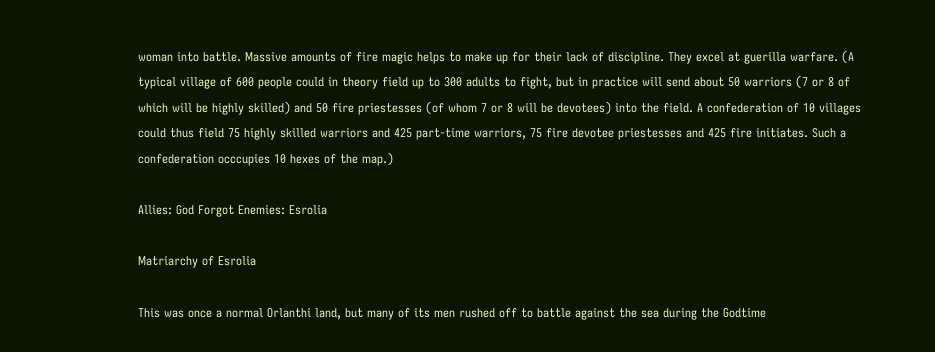woman into battle. Massive amounts of fire magic helps to make up for their lack of discipline. They excel at guerilla warfare. (A typical village of 600 people could in theory field up to 300 adults to fight, but in practice will send about 50 warriors (7 or 8 of which will be highly skilled) and 50 fire priestesses (of whom 7 or 8 will be devotees) into the field. A confederation of 10 villages could thus field 75 highly skilled warriors and 425 part-time warriors, 75 fire devotee priestesses and 425 fire initiates. Such a confederation occcupies 10 hexes of the map.)

Allies: God Forgot Enemies: Esrolia

Matriarchy of Esrolia

This was once a normal Orlanthi land, but many of its men rushed off to battle against the sea during the Godtime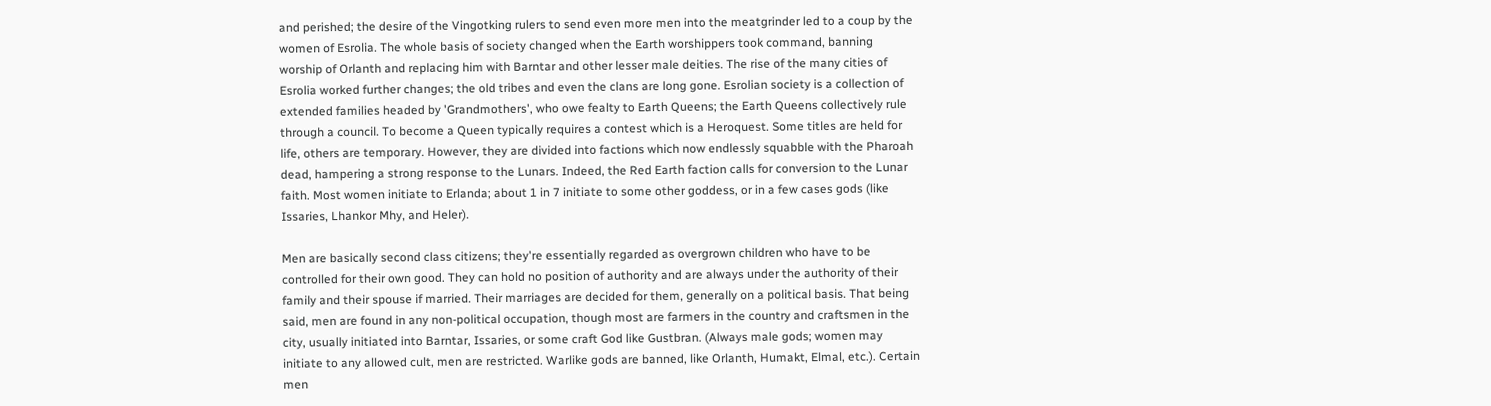and perished; the desire of the Vingotking rulers to send even more men into the meatgrinder led to a coup by the women of Esrolia. The whole basis of society changed when the Earth worshippers took command, banning worship of Orlanth and replacing him with Barntar and other lesser male deities. The rise of the many cities of Esrolia worked further changes; the old tribes and even the clans are long gone. Esrolian society is a collection of extended families headed by 'Grandmothers', who owe fealty to Earth Queens; the Earth Queens collectively rule through a council. To become a Queen typically requires a contest which is a Heroquest. Some titles are held for life, others are temporary. However, they are divided into factions which now endlessly squabble with the Pharoah dead, hampering a strong response to the Lunars. Indeed, the Red Earth faction calls for conversion to the Lunar faith. Most women initiate to Erlanda; about 1 in 7 initiate to some other goddess, or in a few cases gods (like Issaries, Lhankor Mhy, and Heler).

Men are basically second class citizens; they're essentially regarded as overgrown children who have to be controlled for their own good. They can hold no position of authority and are always under the authority of their family and their spouse if married. Their marriages are decided for them, generally on a political basis. That being said, men are found in any non-political occupation, though most are farmers in the country and craftsmen in the city, usually initiated into Barntar, Issaries, or some craft God like Gustbran. (Always male gods; women may initiate to any allowed cult, men are restricted. Warlike gods are banned, like Orlanth, Humakt, Elmal, etc.). Certain men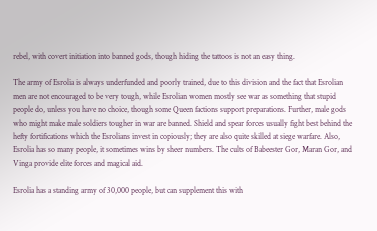rebel, with covert initiation into banned gods, though hiding the tattoos is not an easy thing.

The army of Esrolia is always underfunded and poorly trained, due to this division and the fact that Esrolian men are not encouraged to be very tough, while Esrolian women mostly see war as something that stupid people do, unless you have no choice, though some Queen factions support preparations. Further, male gods who might make male soldiers tougher in war are banned. Shield and spear forces usually fight best behind the hefty fortifications which the Esrolians invest in copiously; they are also quite skilled at siege warfare. Also, Esrolia has so many people, it sometimes wins by sheer numbers. The cults of Babeester Gor, Maran Gor, and Vinga provide elite forces and magical aid.

Esrolia has a standing army of 30,000 people, but can supplement this with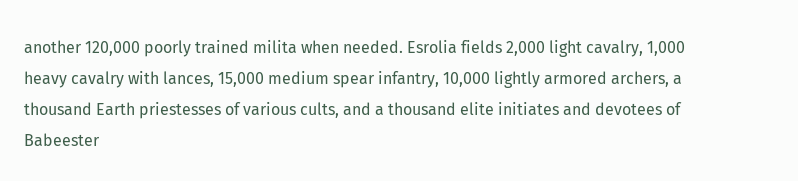another 120,000 poorly trained milita when needed. Esrolia fields 2,000 light cavalry, 1,000 heavy cavalry with lances, 15,000 medium spear infantry, 10,000 lightly armored archers, a thousand Earth priestesses of various cults, and a thousand elite initiates and devotees of Babeester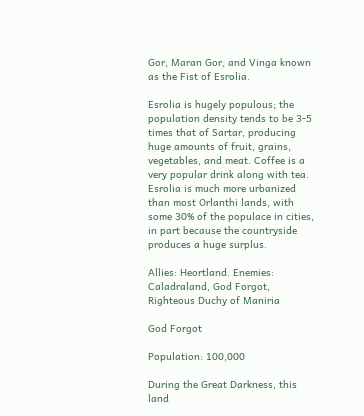Gor, Maran Gor, and Vinga known as the Fist of Esrolia.

Esrolia is hugely populous; the population density tends to be 3-5 times that of Sartar, producing huge amounts of fruit, grains, vegetables, and meat. Coffee is a very popular drink along with tea. Esrolia is much more urbanized than most Orlanthi lands, with some 30% of the populace in cities, in part because the countryside produces a huge surplus.

Allies: Heortland. Enemies: Caladraland, God Forgot, Righteous Duchy of Maniria

God Forgot

Population: 100,000

During the Great Darkness, this land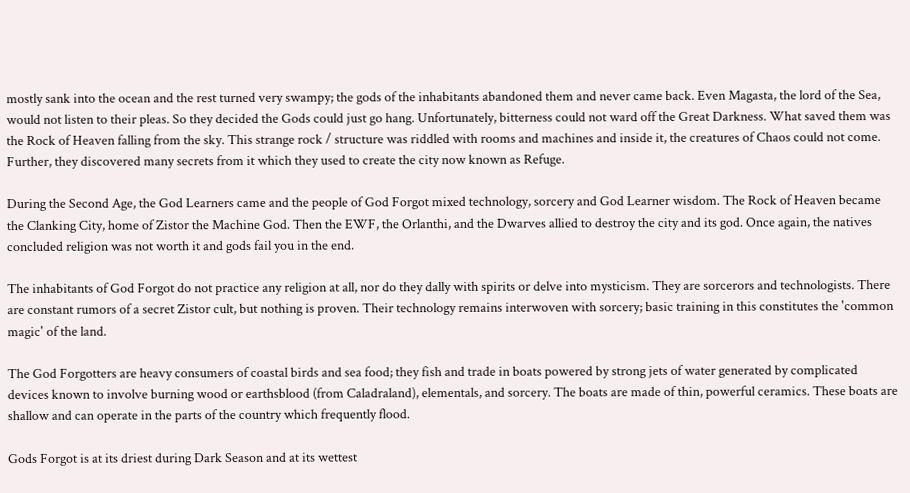mostly sank into the ocean and the rest turned very swampy; the gods of the inhabitants abandoned them and never came back. Even Magasta, the lord of the Sea, would not listen to their pleas. So they decided the Gods could just go hang. Unfortunately, bitterness could not ward off the Great Darkness. What saved them was the Rock of Heaven falling from the sky. This strange rock / structure was riddled with rooms and machines and inside it, the creatures of Chaos could not come. Further, they discovered many secrets from it which they used to create the city now known as Refuge.

During the Second Age, the God Learners came and the people of God Forgot mixed technology, sorcery and God Learner wisdom. The Rock of Heaven became the Clanking City, home of Zistor the Machine God. Then the EWF, the Orlanthi, and the Dwarves allied to destroy the city and its god. Once again, the natives concluded religion was not worth it and gods fail you in the end.

The inhabitants of God Forgot do not practice any religion at all, nor do they dally with spirits or delve into mysticism. They are sorcerors and technologists. There are constant rumors of a secret Zistor cult, but nothing is proven. Their technology remains interwoven with sorcery; basic training in this constitutes the 'common magic' of the land.

The God Forgotters are heavy consumers of coastal birds and sea food; they fish and trade in boats powered by strong jets of water generated by complicated devices known to involve burning wood or earthsblood (from Caladraland), elementals, and sorcery. The boats are made of thin, powerful ceramics. These boats are shallow and can operate in the parts of the country which frequently flood.

Gods Forgot is at its driest during Dark Season and at its wettest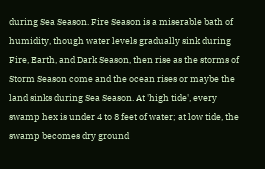during Sea Season. Fire Season is a miserable bath of humidity, though water levels gradually sink during Fire, Earth, and Dark Season, then rise as the storms of Storm Season come and the ocean rises or maybe the land sinks during Sea Season. At 'high tide', every swamp hex is under 4 to 8 feet of water; at low tide, the swamp becomes dry ground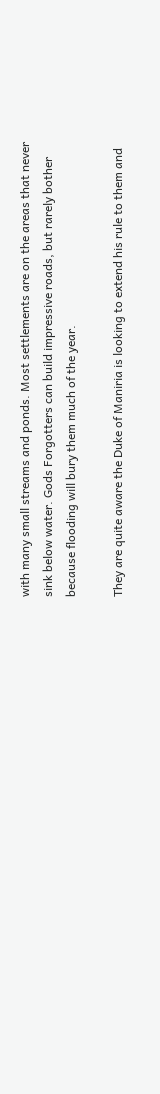with many small streams and ponds. Most settlements are on the areas that never sink below water. Gods Forgotters can build impressive roads, but rarely bother because flooding will bury them much of the year.

They are quite aware the Duke of Maniria is looking to extend his rule to them and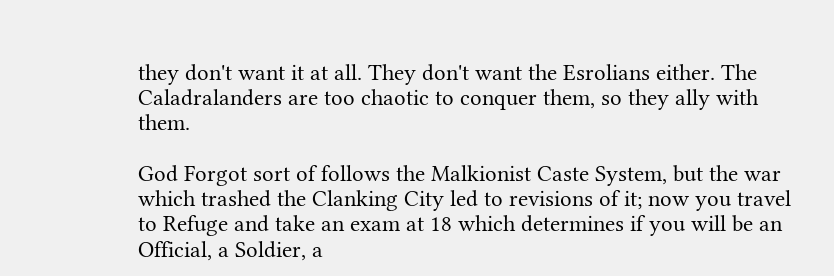they don't want it at all. They don't want the Esrolians either. The Caladralanders are too chaotic to conquer them, so they ally with them.

God Forgot sort of follows the Malkionist Caste System, but the war which trashed the Clanking City led to revisions of it; now you travel to Refuge and take an exam at 18 which determines if you will be an Official, a Soldier, a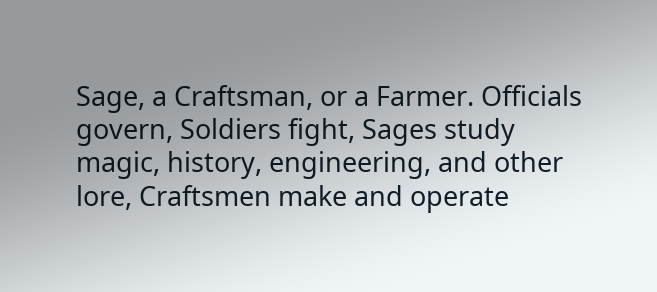Sage, a Craftsman, or a Farmer. Officials govern, Soldiers fight, Sages study magic, history, engineering, and other lore, Craftsmen make and operate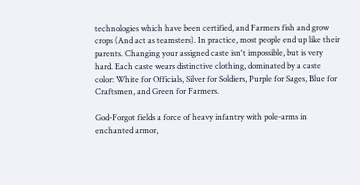technologies which have been certified, and Farmers fish and grow crops (And act as teamsters). In practice, most people end up like their parents. Changing your assigned caste isn't impossible, but is very hard. Each caste wears distinctive clothing, dominated by a caste color: White for Officials, Silver for Soldiers, Purple for Sages, Blue for Craftsmen, and Green for Farmers.

God-Forgot fields a force of heavy infantry with pole-arms in enchanted armor,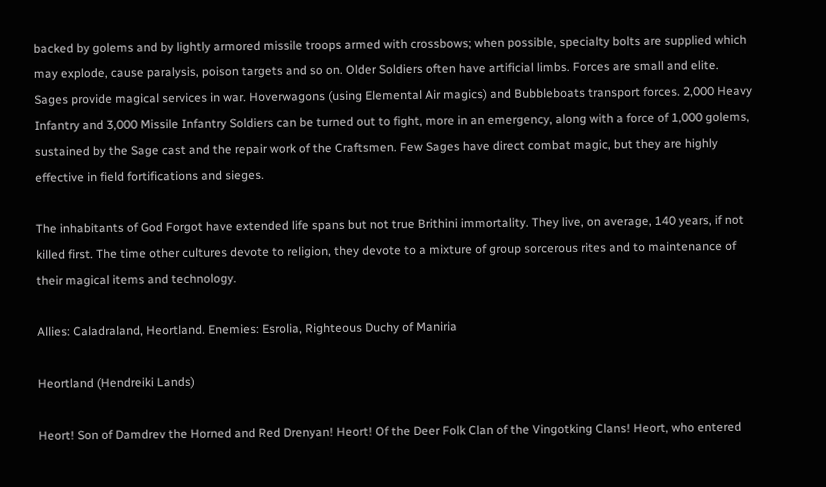backed by golems and by lightly armored missile troops armed with crossbows; when possible, specialty bolts are supplied which may explode, cause paralysis, poison targets and so on. Older Soldiers often have artificial limbs. Forces are small and elite. Sages provide magical services in war. Hoverwagons (using Elemental Air magics) and Bubbleboats transport forces. 2,000 Heavy Infantry and 3,000 Missile Infantry Soldiers can be turned out to fight, more in an emergency, along with a force of 1,000 golems, sustained by the Sage cast and the repair work of the Craftsmen. Few Sages have direct combat magic, but they are highly effective in field fortifications and sieges.

The inhabitants of God Forgot have extended life spans but not true Brithini immortality. They live, on average, 140 years, if not killed first. The time other cultures devote to religion, they devote to a mixture of group sorcerous rites and to maintenance of their magical items and technology.

Allies: Caladraland, Heortland. Enemies: Esrolia, Righteous Duchy of Maniria

Heortland (Hendreiki Lands)

Heort! Son of Damdrev the Horned and Red Drenyan! Heort! Of the Deer Folk Clan of the Vingotking Clans! Heort, who entered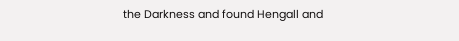the Darkness and found Hengall and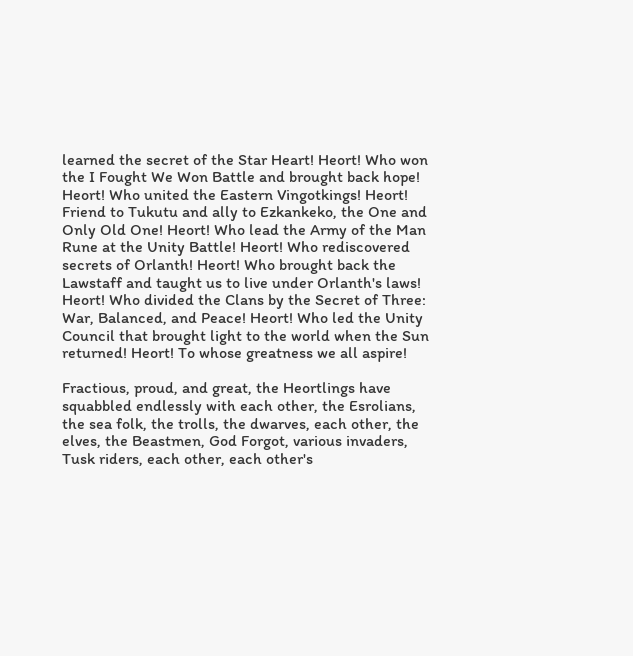learned the secret of the Star Heart! Heort! Who won the I Fought We Won Battle and brought back hope! Heort! Who united the Eastern Vingotkings! Heort! Friend to Tukutu and ally to Ezkankeko, the One and Only Old One! Heort! Who lead the Army of the Man Rune at the Unity Battle! Heort! Who rediscovered secrets of Orlanth! Heort! Who brought back the Lawstaff and taught us to live under Orlanth's laws! Heort! Who divided the Clans by the Secret of Three: War, Balanced, and Peace! Heort! Who led the Unity Council that brought light to the world when the Sun returned! Heort! To whose greatness we all aspire!

Fractious, proud, and great, the Heortlings have squabbled endlessly with each other, the Esrolians, the sea folk, the trolls, the dwarves, each other, the elves, the Beastmen, God Forgot, various invaders, Tusk riders, each other, each other's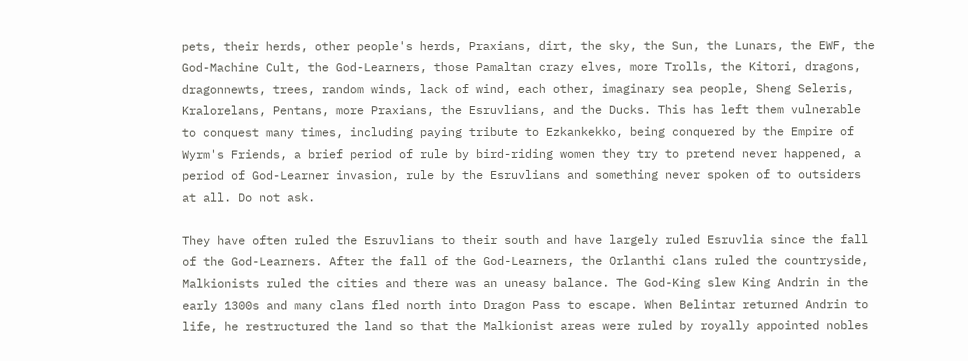pets, their herds, other people's herds, Praxians, dirt, the sky, the Sun, the Lunars, the EWF, the God-Machine Cult, the God-Learners, those Pamaltan crazy elves, more Trolls, the Kitori, dragons, dragonnewts, trees, random winds, lack of wind, each other, imaginary sea people, Sheng Seleris, Kralorelans, Pentans, more Praxians, the Esruvlians, and the Ducks. This has left them vulnerable to conquest many times, including paying tribute to Ezkankekko, being conquered by the Empire of Wyrm's Friends, a brief period of rule by bird-riding women they try to pretend never happened, a period of God-Learner invasion, rule by the Esruvlians and something never spoken of to outsiders at all. Do not ask.

They have often ruled the Esruvlians to their south and have largely ruled Esruvlia since the fall of the God-Learners. After the fall of the God-Learners, the Orlanthi clans ruled the countryside, Malkionists ruled the cities and there was an uneasy balance. The God-King slew King Andrin in the early 1300s and many clans fled north into Dragon Pass to escape. When Belintar returned Andrin to life, he restructured the land so that the Malkionist areas were ruled by royally appointed nobles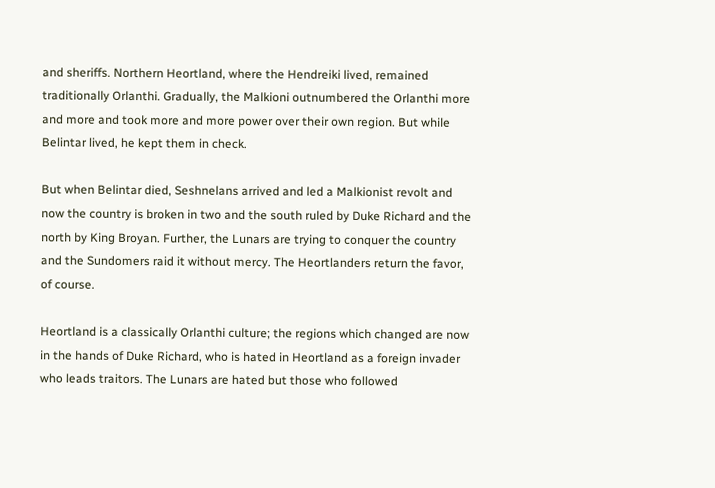and sheriffs. Northern Heortland, where the Hendreiki lived, remained traditionally Orlanthi. Gradually, the Malkioni outnumbered the Orlanthi more and more and took more and more power over their own region. But while Belintar lived, he kept them in check.

But when Belintar died, Seshnelans arrived and led a Malkionist revolt and now the country is broken in two and the south ruled by Duke Richard and the north by King Broyan. Further, the Lunars are trying to conquer the country and the Sundomers raid it without mercy. The Heortlanders return the favor, of course.

Heortland is a classically Orlanthi culture; the regions which changed are now in the hands of Duke Richard, who is hated in Heortland as a foreign invader who leads traitors. The Lunars are hated but those who followed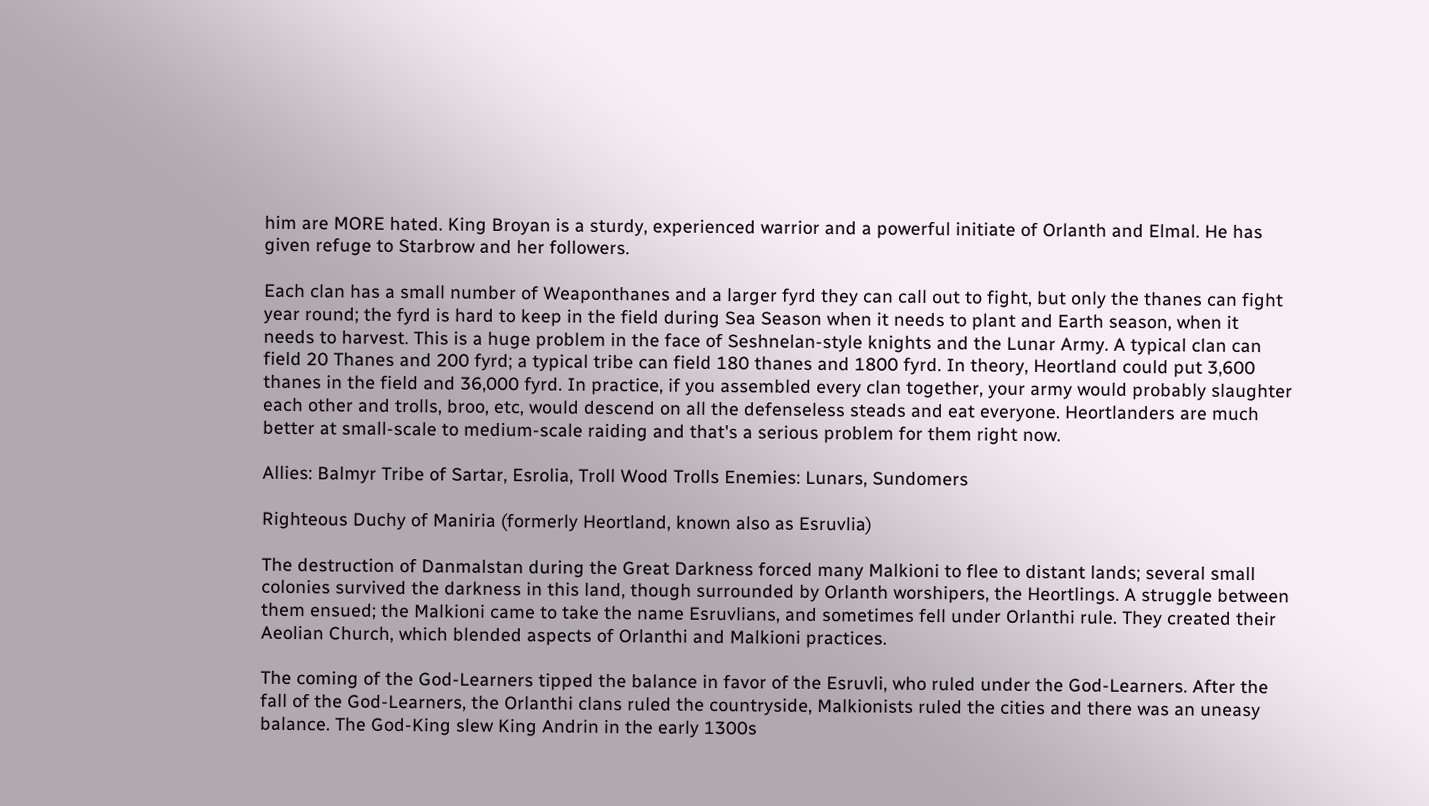him are MORE hated. King Broyan is a sturdy, experienced warrior and a powerful initiate of Orlanth and Elmal. He has given refuge to Starbrow and her followers.

Each clan has a small number of Weaponthanes and a larger fyrd they can call out to fight, but only the thanes can fight year round; the fyrd is hard to keep in the field during Sea Season when it needs to plant and Earth season, when it needs to harvest. This is a huge problem in the face of Seshnelan-style knights and the Lunar Army. A typical clan can field 20 Thanes and 200 fyrd; a typical tribe can field 180 thanes and 1800 fyrd. In theory, Heortland could put 3,600 thanes in the field and 36,000 fyrd. In practice, if you assembled every clan together, your army would probably slaughter each other and trolls, broo, etc, would descend on all the defenseless steads and eat everyone. Heortlanders are much better at small-scale to medium-scale raiding and that's a serious problem for them right now.

Allies: Balmyr Tribe of Sartar, Esrolia, Troll Wood Trolls Enemies: Lunars, Sundomers

Righteous Duchy of Maniria (formerly Heortland, known also as Esruvlia)

The destruction of Danmalstan during the Great Darkness forced many Malkioni to flee to distant lands; several small colonies survived the darkness in this land, though surrounded by Orlanth worshipers, the Heortlings. A struggle between them ensued; the Malkioni came to take the name Esruvlians, and sometimes fell under Orlanthi rule. They created their Aeolian Church, which blended aspects of Orlanthi and Malkioni practices.

The coming of the God-Learners tipped the balance in favor of the Esruvli, who ruled under the God-Learners. After the fall of the God-Learners, the Orlanthi clans ruled the countryside, Malkionists ruled the cities and there was an uneasy balance. The God-King slew King Andrin in the early 1300s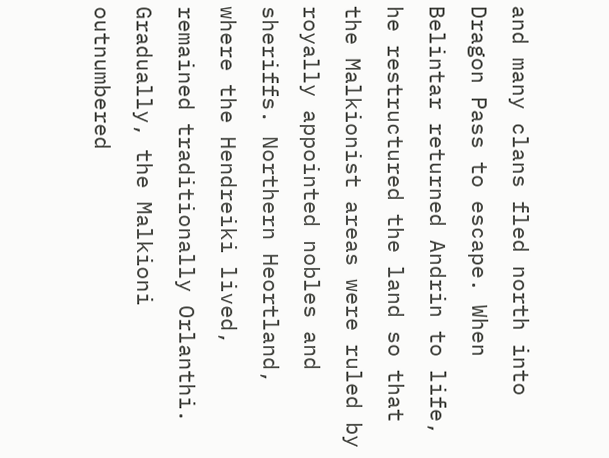and many clans fled north into Dragon Pass to escape. When Belintar returned Andrin to life, he restructured the land so that the Malkionist areas were ruled by royally appointed nobles and sheriffs. Northern Heortland, where the Hendreiki lived, remained traditionally Orlanthi. Gradually, the Malkioni outnumbered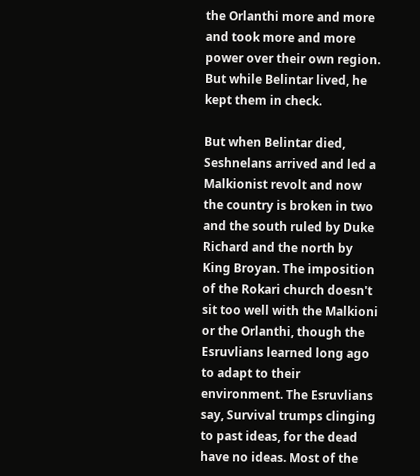the Orlanthi more and more and took more and more power over their own region. But while Belintar lived, he kept them in check.

But when Belintar died, Seshnelans arrived and led a Malkionist revolt and now the country is broken in two and the south ruled by Duke Richard and the north by King Broyan. The imposition of the Rokari church doesn't sit too well with the Malkioni or the Orlanthi, though the Esruvlians learned long ago to adapt to their environment. The Esruvlians say, Survival trumps clinging to past ideas, for the dead have no ideas. Most of the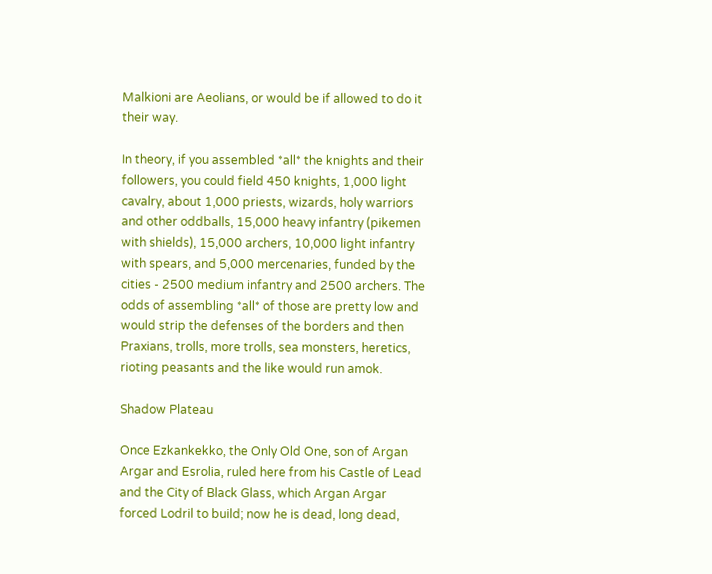Malkioni are Aeolians, or would be if allowed to do it their way.

In theory, if you assembled *all* the knights and their followers, you could field 450 knights, 1,000 light cavalry, about 1,000 priests, wizards, holy warriors and other oddballs, 15,000 heavy infantry (pikemen with shields), 15,000 archers, 10,000 light infantry with spears, and 5,000 mercenaries, funded by the cities - 2500 medium infantry and 2500 archers. The odds of assembling *all* of those are pretty low and would strip the defenses of the borders and then Praxians, trolls, more trolls, sea monsters, heretics, rioting peasants and the like would run amok.

Shadow Plateau

Once Ezkankekko, the Only Old One, son of Argan Argar and Esrolia, ruled here from his Castle of Lead and the City of Black Glass, which Argan Argar forced Lodril to build; now he is dead, long dead,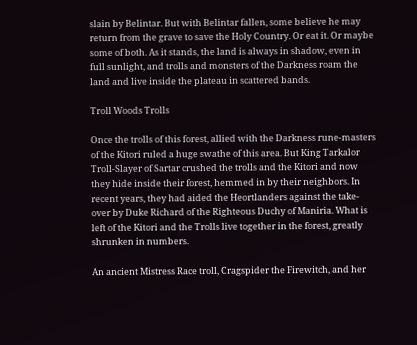slain by Belintar. But with Belintar fallen, some believe he may return from the grave to save the Holy Country. Or eat it. Or maybe some of both. As it stands, the land is always in shadow, even in full sunlight, and trolls and monsters of the Darkness roam the land and live inside the plateau in scattered bands.

Troll Woods Trolls

Once the trolls of this forest, allied with the Darkness rune-masters of the Kitori ruled a huge swathe of this area. But King Tarkalor Troll-Slayer of Sartar crushed the trolls and the Kitori and now they hide inside their forest, hemmed in by their neighbors. In recent years, they had aided the Heortlanders against the take-over by Duke Richard of the Righteous Duchy of Maniria. What is left of the Kitori and the Trolls live together in the forest, greatly shrunken in numbers.

An ancient Mistress Race troll, Cragspider the Firewitch, and her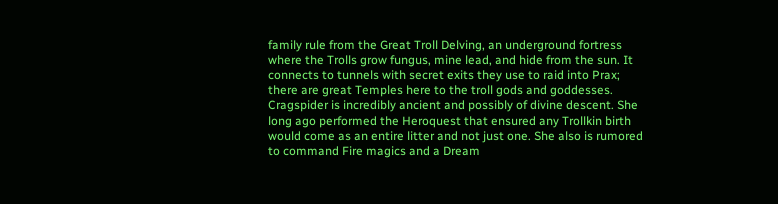family rule from the Great Troll Delving, an underground fortress where the Trolls grow fungus, mine lead, and hide from the sun. It connects to tunnels with secret exits they use to raid into Prax; there are great Temples here to the troll gods and goddesses. Cragspider is incredibly ancient and possibly of divine descent. She long ago performed the Heroquest that ensured any Trollkin birth would come as an entire litter and not just one. She also is rumored to command Fire magics and a Dream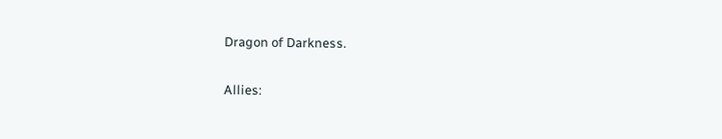Dragon of Darkness.

Allies: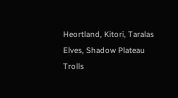Heortland, Kitori, Taralas Elves, Shadow Plateau Trolls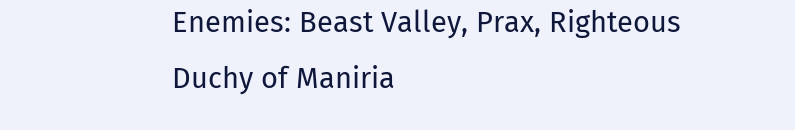Enemies: Beast Valley, Prax, Righteous Duchy of Maniria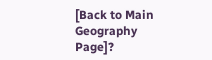[Back to Main Geography Page]?